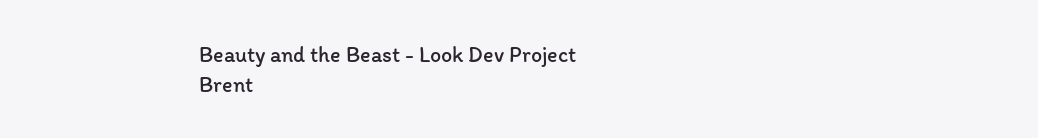Beauty and the Beast - Look Dev Project
Brent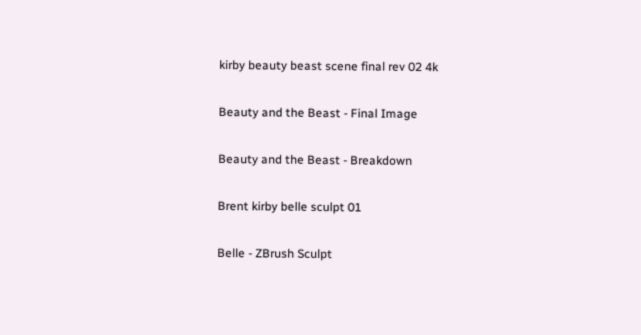kirby beauty beast scene final rev 02 4k

Beauty and the Beast - Final Image

Beauty and the Beast - Breakdown

Brent kirby belle sculpt 01

Belle - ZBrush Sculpt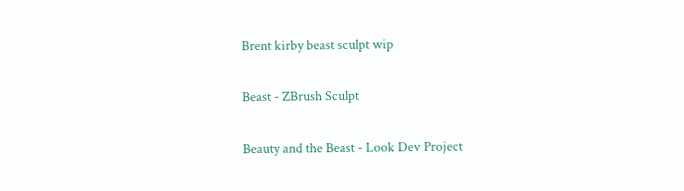Brent kirby beast sculpt wip

Beast - ZBrush Sculpt

Beauty and the Beast - Look Dev Project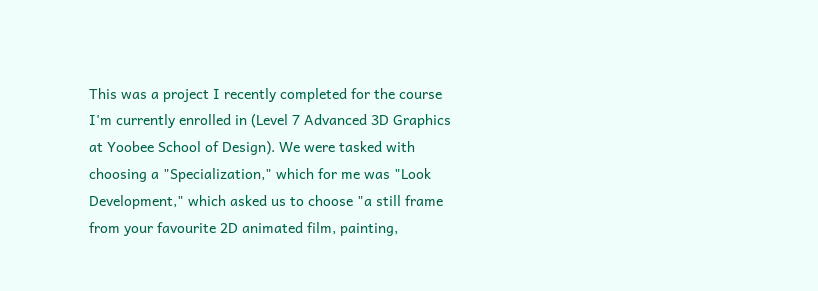This was a project I recently completed for the course I'm currently enrolled in (Level 7 Advanced 3D Graphics at Yoobee School of Design). We were tasked with choosing a "Specialization," which for me was "Look Development," which asked us to choose "a still frame from your favourite 2D animated film, painting,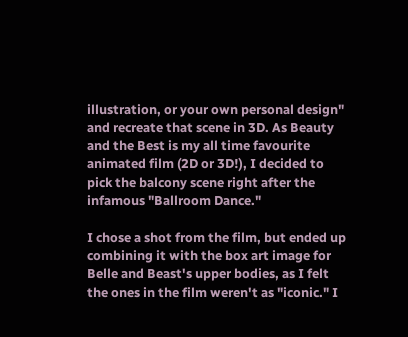illustration, or your own personal design" and recreate that scene in 3D. As Beauty and the Best is my all time favourite animated film (2D or 3D!), I decided to pick the balcony scene right after the infamous "Ballroom Dance."

I chose a shot from the film, but ended up combining it with the box art image for Belle and Beast's upper bodies, as I felt the ones in the film weren't as "iconic." I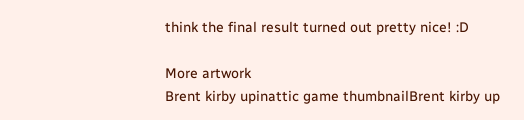think the final result turned out pretty nice! :D

More artwork
Brent kirby upinattic game thumbnailBrent kirby up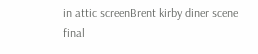in attic screenBrent kirby diner scene final